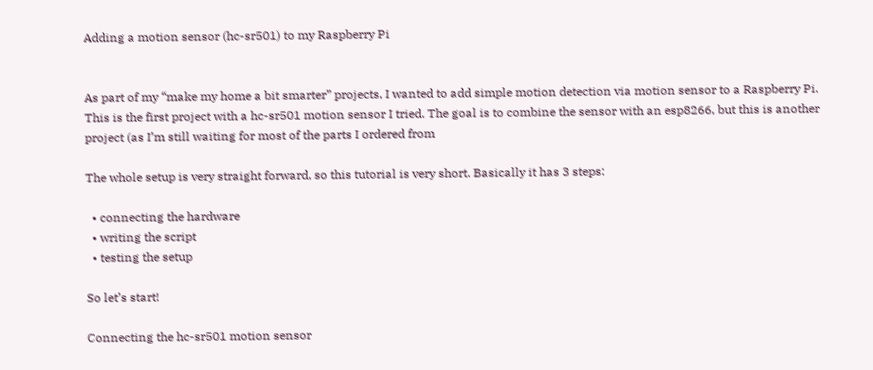Adding a motion sensor (hc-sr501) to my Raspberry Pi


As part of my “make my home a bit smarter” projects, I wanted to add simple motion detection via motion sensor to a Raspberry Pi. This is the first project with a hc-sr501 motion sensor I tried. The goal is to combine the sensor with an esp8266, but this is another project (as I’m still waiting for most of the parts I ordered from

The whole setup is very straight forward, so this tutorial is very short. Basically it has 3 steps:

  • connecting the hardware
  • writing the script
  • testing the setup

So let’s start!

Connecting the hc-sr501 motion sensor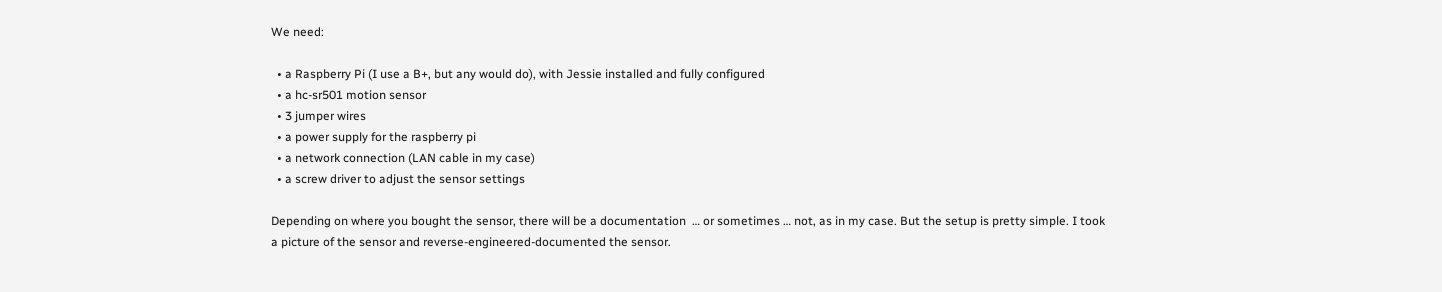We need:

  • a Raspberry Pi (I use a B+, but any would do), with Jessie installed and fully configured
  • a hc-sr501 motion sensor
  • 3 jumper wires
  • a power supply for the raspberry pi
  • a network connection (LAN cable in my case)
  • a screw driver to adjust the sensor settings

Depending on where you bought the sensor, there will be a documentation  … or sometimes … not, as in my case. But the setup is pretty simple. I took a picture of the sensor and reverse-engineered-documented the sensor.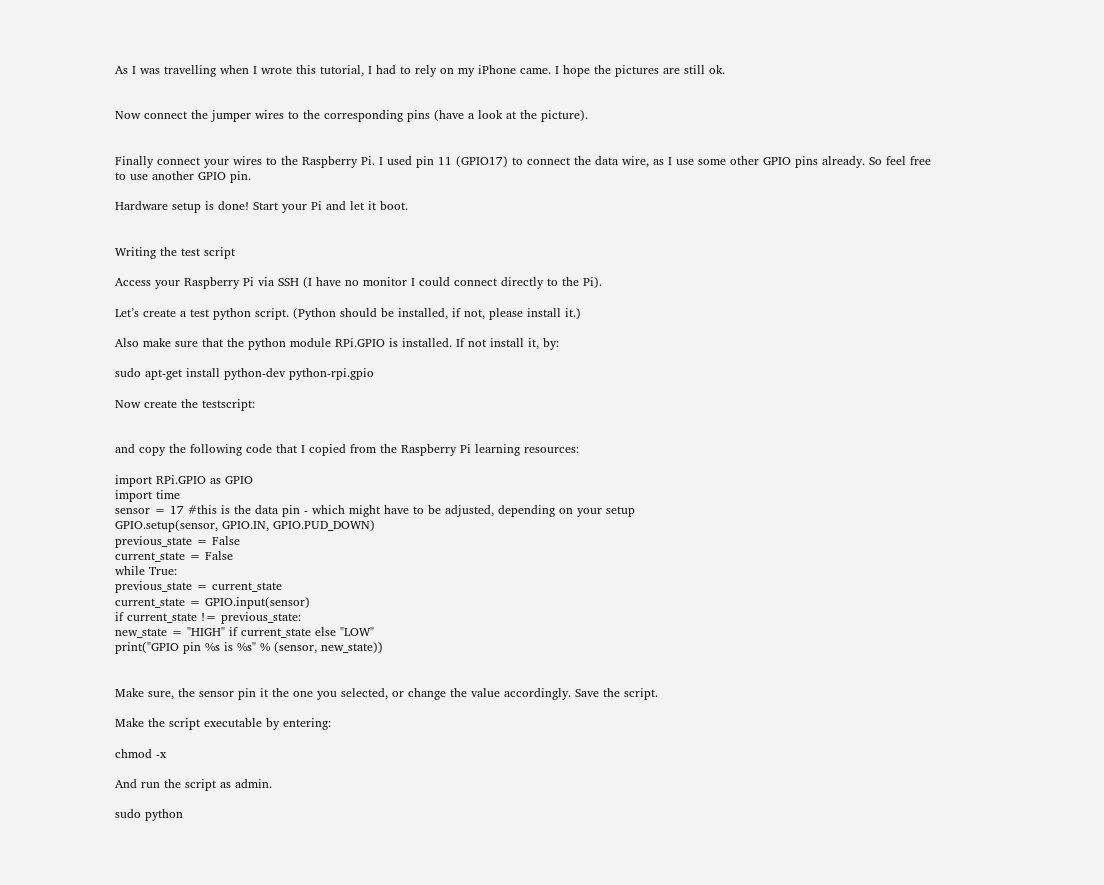As I was travelling when I wrote this tutorial, I had to rely on my iPhone came. I hope the pictures are still ok.


Now connect the jumper wires to the corresponding pins (have a look at the picture).


Finally connect your wires to the Raspberry Pi. I used pin 11 (GPIO17) to connect the data wire, as I use some other GPIO pins already. So feel free to use another GPIO pin.

Hardware setup is done! Start your Pi and let it boot.


Writing the test script

Access your Raspberry Pi via SSH (I have no monitor I could connect directly to the Pi).

Let’s create a test python script. (Python should be installed, if not, please install it.)

Also make sure that the python module RPi.GPIO is installed. If not install it, by:

sudo apt-get install python-dev python-rpi.gpio

Now create the testscript:


and copy the following code that I copied from the Raspberry Pi learning resources:

import RPi.GPIO as GPIO
import time
sensor = 17 #this is the data pin - which might have to be adjusted, depending on your setup
GPIO.setup(sensor, GPIO.IN, GPIO.PUD_DOWN)
previous_state = False
current_state = False
while True:
previous_state = current_state
current_state = GPIO.input(sensor)
if current_state != previous_state:
new_state = "HIGH" if current_state else "LOW"
print("GPIO pin %s is %s" % (sensor, new_state))


Make sure, the sensor pin it the one you selected, or change the value accordingly. Save the script.

Make the script executable by entering:

chmod -x

And run the script as admin.

sudo python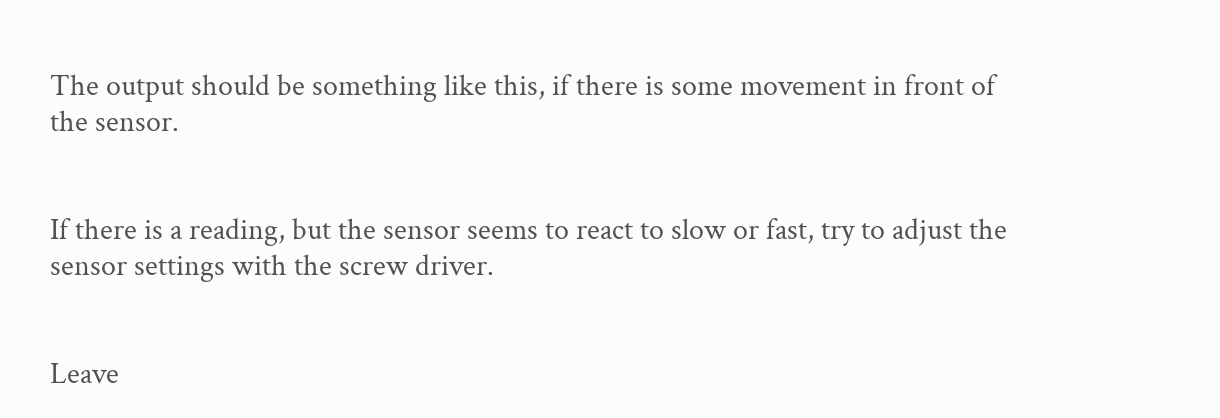The output should be something like this, if there is some movement in front of the sensor.


If there is a reading, but the sensor seems to react to slow or fast, try to adjust the sensor settings with the screw driver.


Leave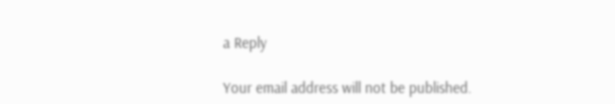a Reply

Your email address will not be published.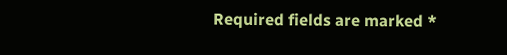Required fields are marked *